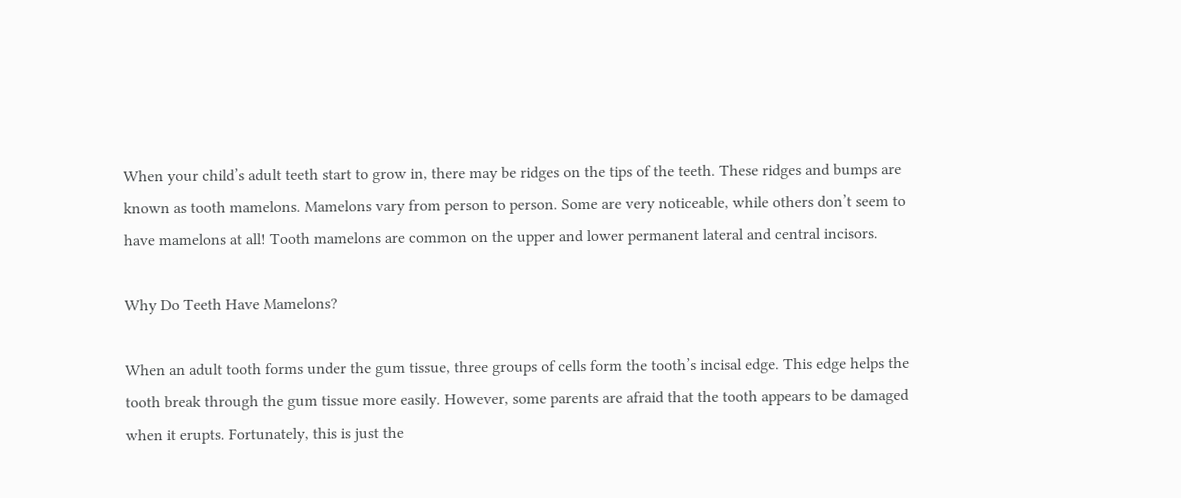When your child’s adult teeth start to grow in, there may be ridges on the tips of the teeth. These ridges and bumps are known as tooth mamelons. Mamelons vary from person to person. Some are very noticeable, while others don’t seem to have mamelons at all! Tooth mamelons are common on the upper and lower permanent lateral and central incisors.

Why Do Teeth Have Mamelons?

When an adult tooth forms under the gum tissue, three groups of cells form the tooth’s incisal edge. This edge helps the tooth break through the gum tissue more easily. However, some parents are afraid that the tooth appears to be damaged when it erupts. Fortunately, this is just the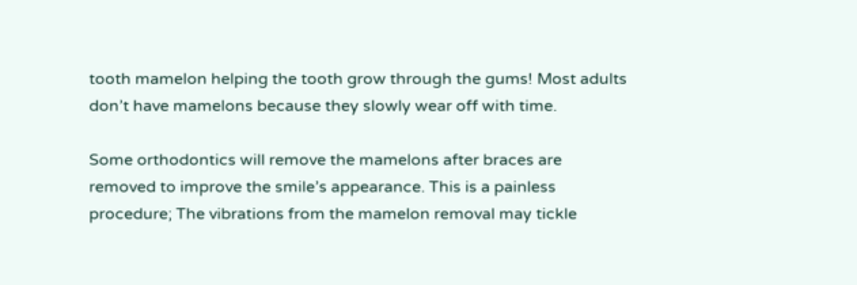tooth mamelon helping the tooth grow through the gums! Most adults don’t have mamelons because they slowly wear off with time.

Some orthodontics will remove the mamelons after braces are removed to improve the smile’s appearance. This is a painless procedure; The vibrations from the mamelon removal may tickle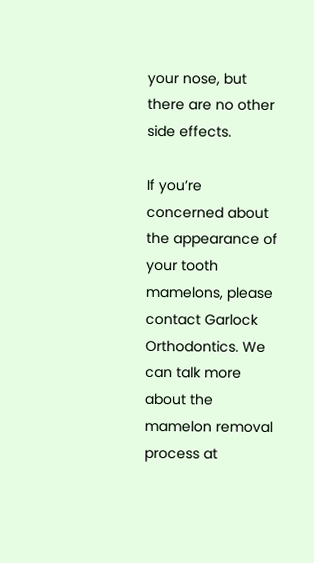your nose, but there are no other side effects.

If you’re concerned about the appearance of your tooth mamelons, please contact Garlock Orthodontics. We can talk more about the mamelon removal process at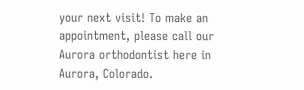your next visit! To make an appointment, please call our Aurora orthodontist here in Aurora, Colorado.